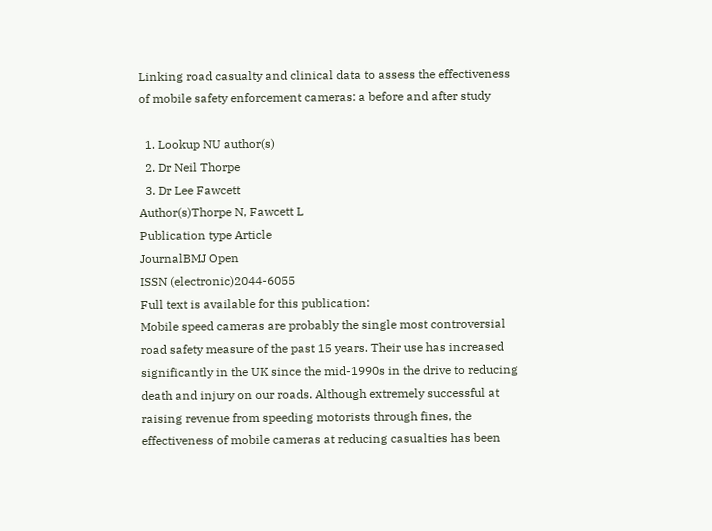Linking road casualty and clinical data to assess the effectiveness of mobile safety enforcement cameras: a before and after study

  1. Lookup NU author(s)
  2. Dr Neil Thorpe
  3. Dr Lee Fawcett
Author(s)Thorpe N, Fawcett L
Publication type Article
JournalBMJ Open
ISSN (electronic)2044-6055
Full text is available for this publication:
Mobile speed cameras are probably the single most controversial road safety measure of the past 15 years. Their use has increased significantly in the UK since the mid-1990s in the drive to reducing death and injury on our roads. Although extremely successful at raising revenue from speeding motorists through fines, the effectiveness of mobile cameras at reducing casualties has been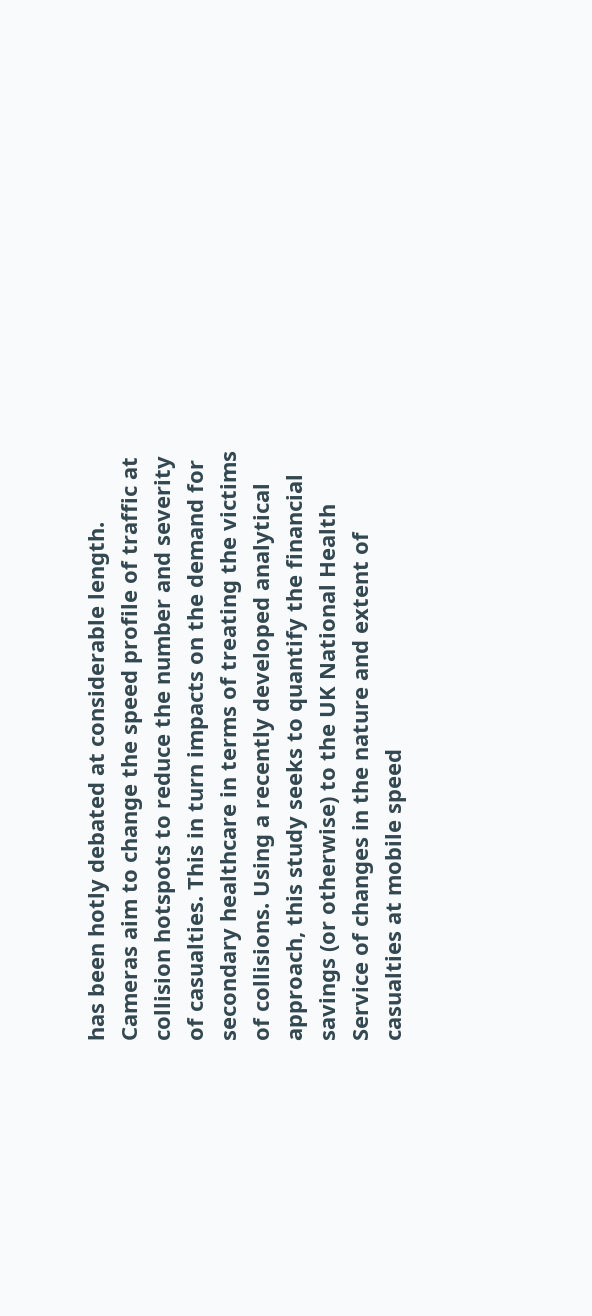has been hotly debated at considerable length. Cameras aim to change the speed profile of traffic at collision hotspots to reduce the number and severity of casualties. This in turn impacts on the demand for secondary healthcare in terms of treating the victims of collisions. Using a recently developed analytical approach, this study seeks to quantify the financial savings (or otherwise) to the UK National Health Service of changes in the nature and extent of casualties at mobile speed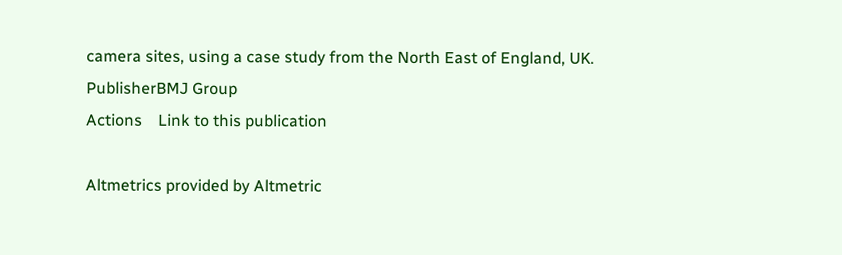camera sites, using a case study from the North East of England, UK.
PublisherBMJ Group
Actions    Link to this publication

Altmetrics provided by Altmetric